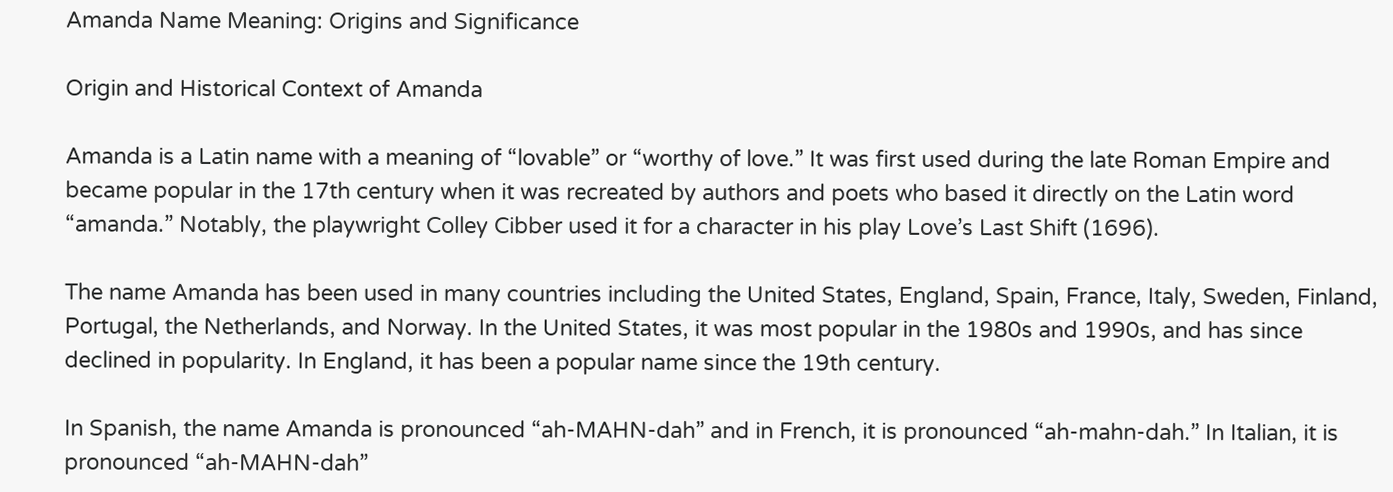Amanda Name Meaning: Origins and Significance

Origin and Historical Context of Amanda

Amanda is a Latin name with a meaning of “lovable” or “worthy of love.” It was first used during the late Roman Empire and became popular in the 17th century when it was recreated by authors and poets who based it directly on the Latin word “amanda.” Notably, the playwright Colley Cibber used it for a character in his play Love’s Last Shift (1696).

The name Amanda has been used in many countries including the United States, England, Spain, France, Italy, Sweden, Finland, Portugal, the Netherlands, and Norway. In the United States, it was most popular in the 1980s and 1990s, and has since declined in popularity. In England, it has been a popular name since the 19th century.

In Spanish, the name Amanda is pronounced “ah-MAHN-dah” and in French, it is pronounced “ah-mahn-dah.” In Italian, it is pronounced “ah-MAHN-dah”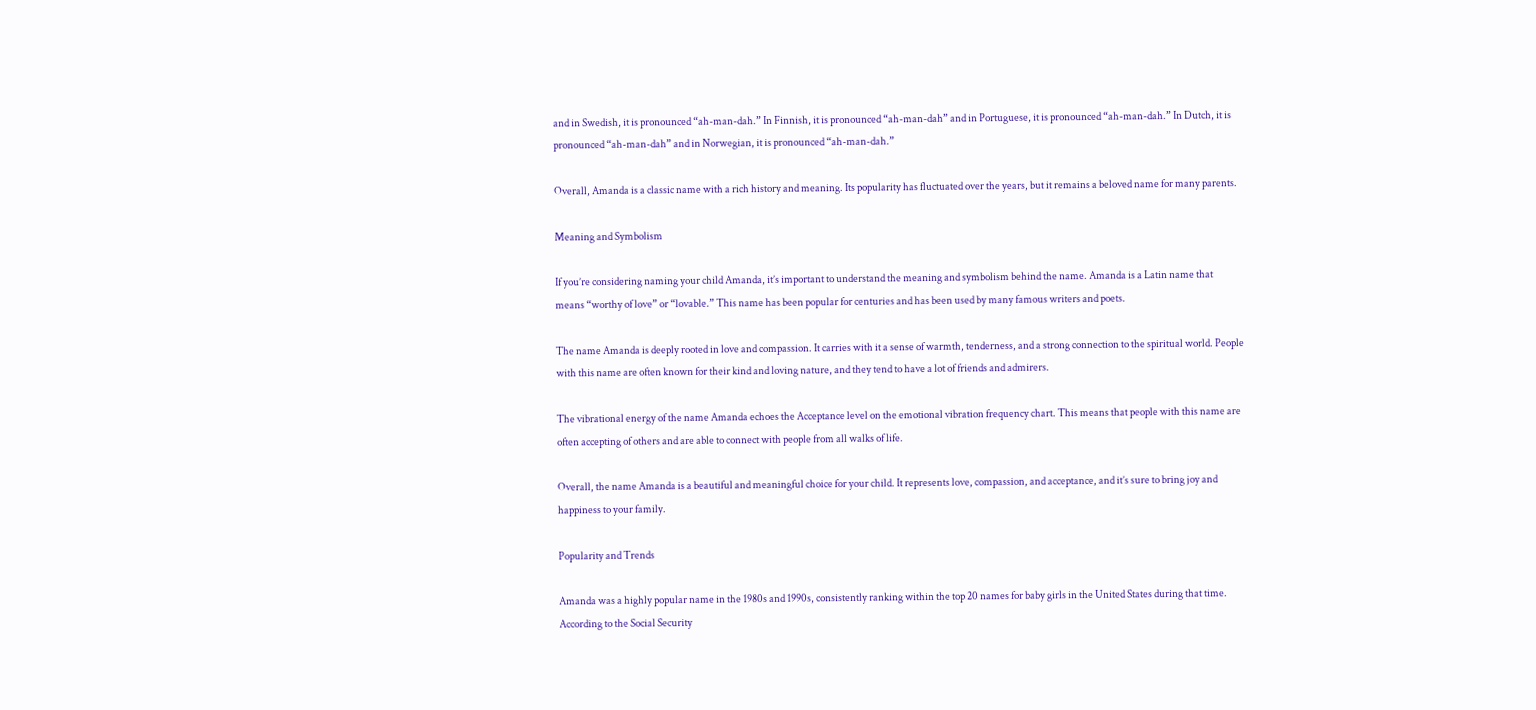and in Swedish, it is pronounced “ah-man-dah.” In Finnish, it is pronounced “ah-man-dah” and in Portuguese, it is pronounced “ah-man-dah.” In Dutch, it is pronounced “ah-man-dah” and in Norwegian, it is pronounced “ah-man-dah.”

Overall, Amanda is a classic name with a rich history and meaning. Its popularity has fluctuated over the years, but it remains a beloved name for many parents.

Meaning and Symbolism

If you’re considering naming your child Amanda, it’s important to understand the meaning and symbolism behind the name. Amanda is a Latin name that means “worthy of love” or “lovable.” This name has been popular for centuries and has been used by many famous writers and poets.

The name Amanda is deeply rooted in love and compassion. It carries with it a sense of warmth, tenderness, and a strong connection to the spiritual world. People with this name are often known for their kind and loving nature, and they tend to have a lot of friends and admirers.

The vibrational energy of the name Amanda echoes the Acceptance level on the emotional vibration frequency chart. This means that people with this name are often accepting of others and are able to connect with people from all walks of life.

Overall, the name Amanda is a beautiful and meaningful choice for your child. It represents love, compassion, and acceptance, and it’s sure to bring joy and happiness to your family.

Popularity and Trends

Amanda was a highly popular name in the 1980s and 1990s, consistently ranking within the top 20 names for baby girls in the United States during that time. According to the Social Security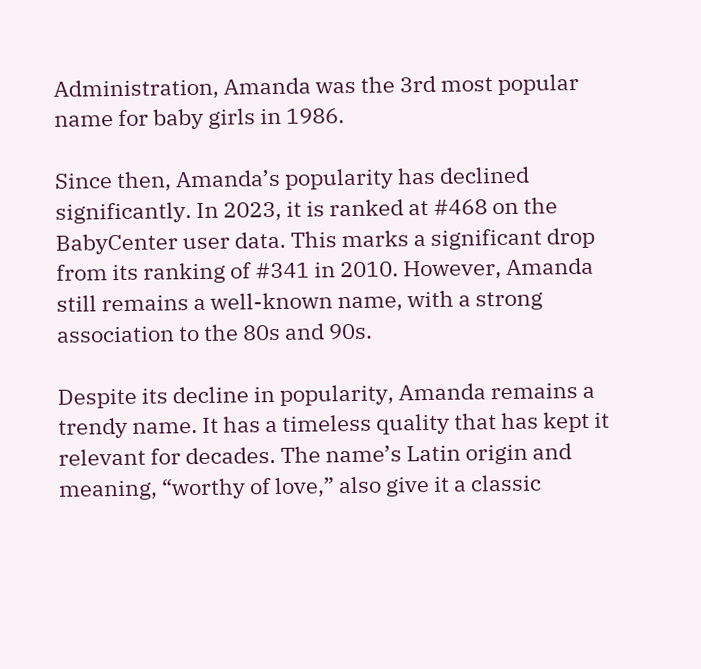Administration, Amanda was the 3rd most popular name for baby girls in 1986.

Since then, Amanda’s popularity has declined significantly. In 2023, it is ranked at #468 on the BabyCenter user data. This marks a significant drop from its ranking of #341 in 2010. However, Amanda still remains a well-known name, with a strong association to the 80s and 90s.

Despite its decline in popularity, Amanda remains a trendy name. It has a timeless quality that has kept it relevant for decades. The name’s Latin origin and meaning, “worthy of love,” also give it a classic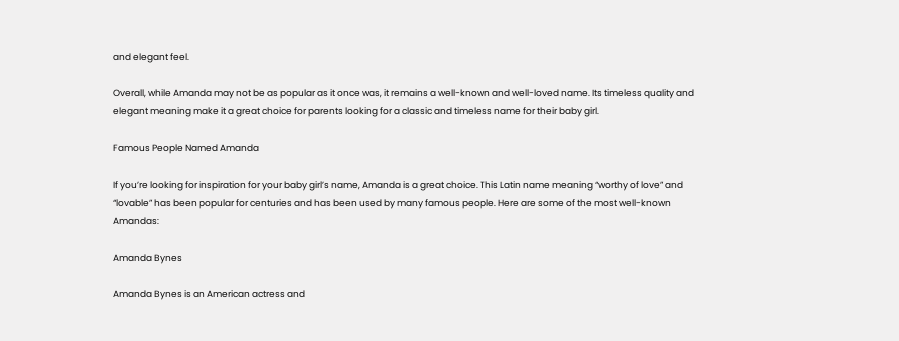and elegant feel.

Overall, while Amanda may not be as popular as it once was, it remains a well-known and well-loved name. Its timeless quality and elegant meaning make it a great choice for parents looking for a classic and timeless name for their baby girl.

Famous People Named Amanda

If you’re looking for inspiration for your baby girl’s name, Amanda is a great choice. This Latin name meaning “worthy of love” and “lovable” has been popular for centuries and has been used by many famous people. Here are some of the most well-known Amandas:

Amanda Bynes

Amanda Bynes is an American actress and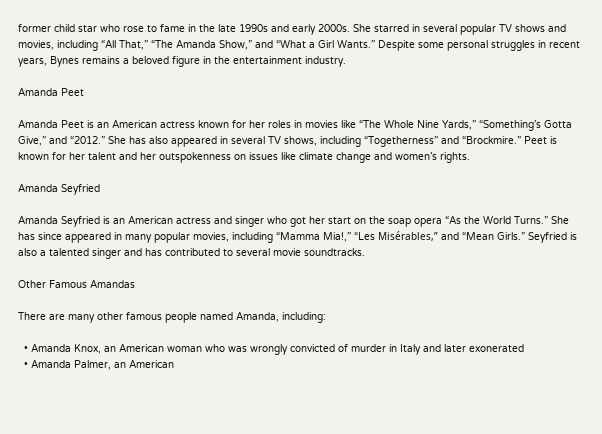former child star who rose to fame in the late 1990s and early 2000s. She starred in several popular TV shows and movies, including “All That,” “The Amanda Show,” and “What a Girl Wants.” Despite some personal struggles in recent years, Bynes remains a beloved figure in the entertainment industry.

Amanda Peet

Amanda Peet is an American actress known for her roles in movies like “The Whole Nine Yards,” “Something’s Gotta Give,” and “2012.” She has also appeared in several TV shows, including “Togetherness” and “Brockmire.” Peet is known for her talent and her outspokenness on issues like climate change and women’s rights.

Amanda Seyfried

Amanda Seyfried is an American actress and singer who got her start on the soap opera “As the World Turns.” She has since appeared in many popular movies, including “Mamma Mia!,” “Les Misérables,” and “Mean Girls.” Seyfried is also a talented singer and has contributed to several movie soundtracks.

Other Famous Amandas

There are many other famous people named Amanda, including:

  • Amanda Knox, an American woman who was wrongly convicted of murder in Italy and later exonerated
  • Amanda Palmer, an American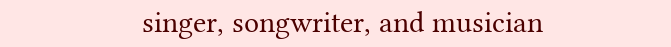singer, songwriter, and musician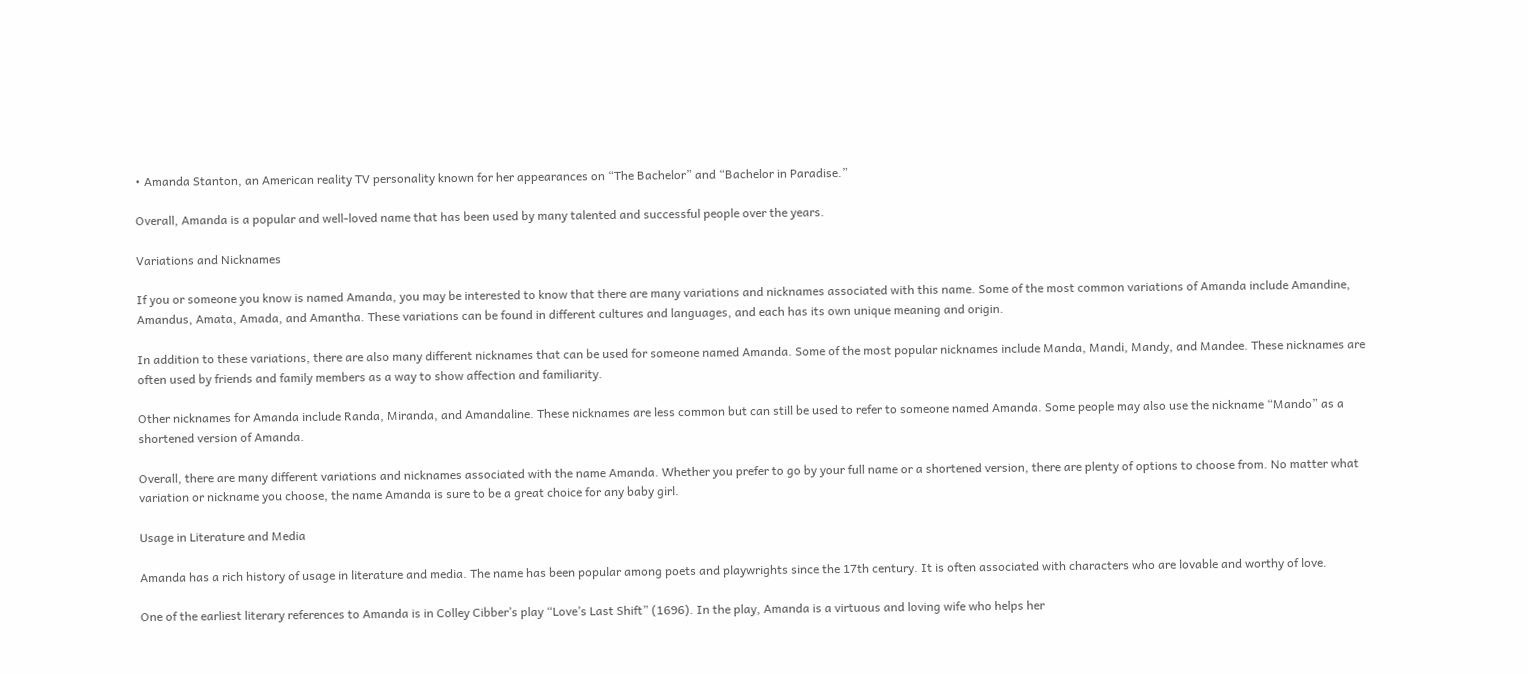• Amanda Stanton, an American reality TV personality known for her appearances on “The Bachelor” and “Bachelor in Paradise.”

Overall, Amanda is a popular and well-loved name that has been used by many talented and successful people over the years.

Variations and Nicknames

If you or someone you know is named Amanda, you may be interested to know that there are many variations and nicknames associated with this name. Some of the most common variations of Amanda include Amandine, Amandus, Amata, Amada, and Amantha. These variations can be found in different cultures and languages, and each has its own unique meaning and origin.

In addition to these variations, there are also many different nicknames that can be used for someone named Amanda. Some of the most popular nicknames include Manda, Mandi, Mandy, and Mandee. These nicknames are often used by friends and family members as a way to show affection and familiarity.

Other nicknames for Amanda include Randa, Miranda, and Amandaline. These nicknames are less common but can still be used to refer to someone named Amanda. Some people may also use the nickname “Mando” as a shortened version of Amanda.

Overall, there are many different variations and nicknames associated with the name Amanda. Whether you prefer to go by your full name or a shortened version, there are plenty of options to choose from. No matter what variation or nickname you choose, the name Amanda is sure to be a great choice for any baby girl.

Usage in Literature and Media

Amanda has a rich history of usage in literature and media. The name has been popular among poets and playwrights since the 17th century. It is often associated with characters who are lovable and worthy of love.

One of the earliest literary references to Amanda is in Colley Cibber’s play “Love’s Last Shift” (1696). In the play, Amanda is a virtuous and loving wife who helps her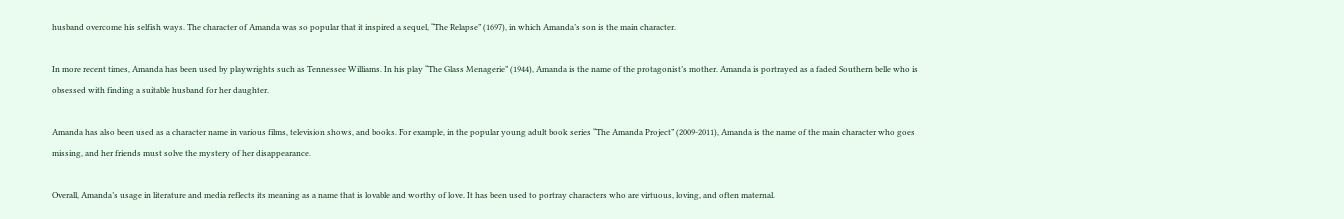husband overcome his selfish ways. The character of Amanda was so popular that it inspired a sequel, “The Relapse” (1697), in which Amanda’s son is the main character.

In more recent times, Amanda has been used by playwrights such as Tennessee Williams. In his play “The Glass Menagerie” (1944), Amanda is the name of the protagonist’s mother. Amanda is portrayed as a faded Southern belle who is obsessed with finding a suitable husband for her daughter.

Amanda has also been used as a character name in various films, television shows, and books. For example, in the popular young adult book series “The Amanda Project” (2009-2011), Amanda is the name of the main character who goes missing, and her friends must solve the mystery of her disappearance.

Overall, Amanda’s usage in literature and media reflects its meaning as a name that is lovable and worthy of love. It has been used to portray characters who are virtuous, loving, and often maternal.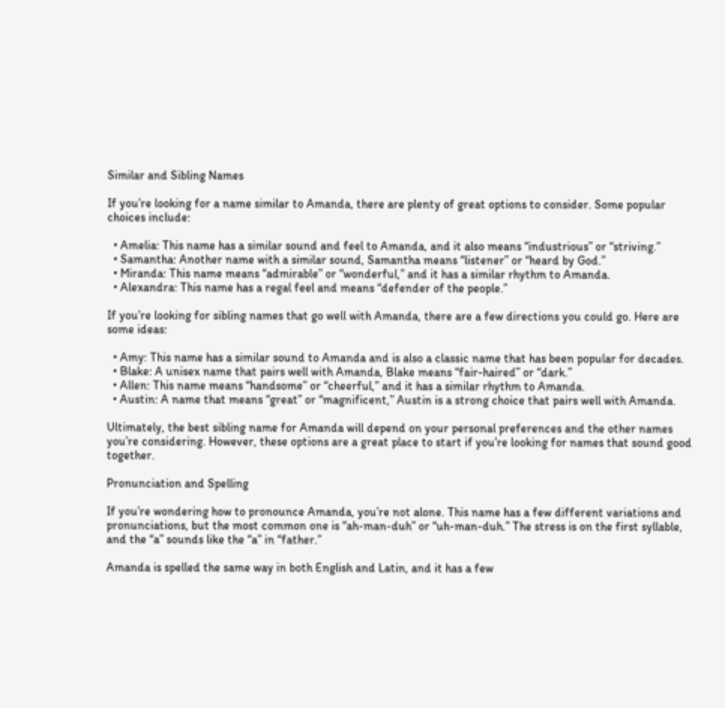Similar and Sibling Names

If you’re looking for a name similar to Amanda, there are plenty of great options to consider. Some popular choices include:

  • Amelia: This name has a similar sound and feel to Amanda, and it also means “industrious” or “striving.”
  • Samantha: Another name with a similar sound, Samantha means “listener” or “heard by God.”
  • Miranda: This name means “admirable” or “wonderful,” and it has a similar rhythm to Amanda.
  • Alexandra: This name has a regal feel and means “defender of the people.”

If you’re looking for sibling names that go well with Amanda, there are a few directions you could go. Here are some ideas:

  • Amy: This name has a similar sound to Amanda and is also a classic name that has been popular for decades.
  • Blake: A unisex name that pairs well with Amanda, Blake means “fair-haired” or “dark.”
  • Allen: This name means “handsome” or “cheerful,” and it has a similar rhythm to Amanda.
  • Austin: A name that means “great” or “magnificent,” Austin is a strong choice that pairs well with Amanda.

Ultimately, the best sibling name for Amanda will depend on your personal preferences and the other names you’re considering. However, these options are a great place to start if you’re looking for names that sound good together.

Pronunciation and Spelling

If you’re wondering how to pronounce Amanda, you’re not alone. This name has a few different variations and pronunciations, but the most common one is “ah-man-duh” or “uh-man-duh.” The stress is on the first syllable, and the “a” sounds like the “a” in “father.”

Amanda is spelled the same way in both English and Latin, and it has a few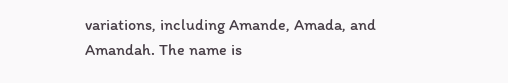variations, including Amande, Amada, and Amandah. The name is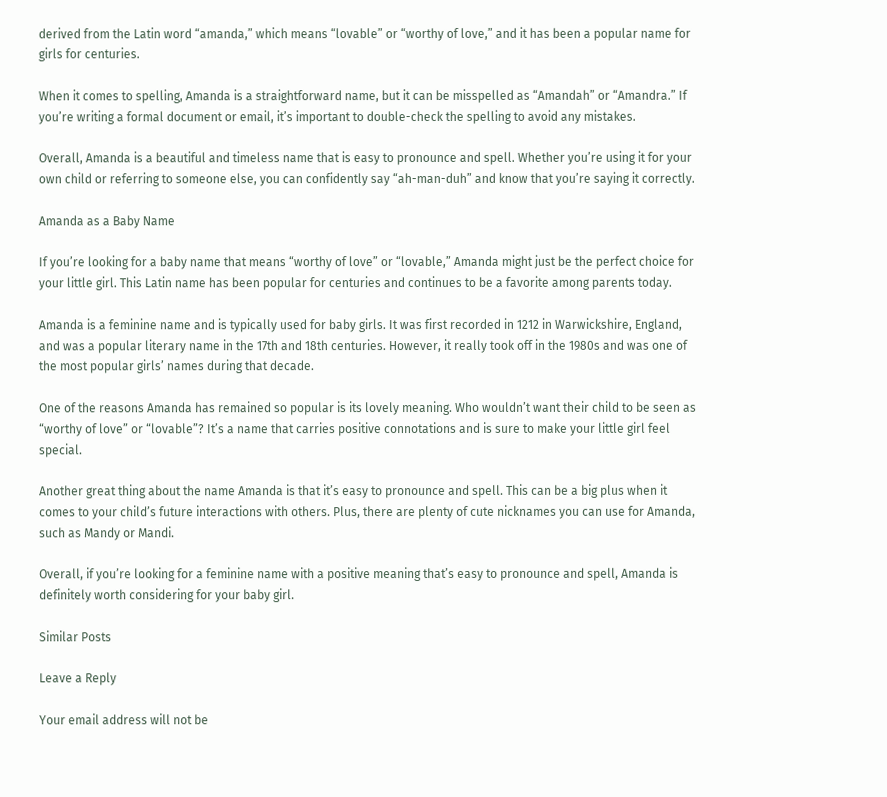derived from the Latin word “amanda,” which means “lovable” or “worthy of love,” and it has been a popular name for girls for centuries.

When it comes to spelling, Amanda is a straightforward name, but it can be misspelled as “Amandah” or “Amandra.” If you’re writing a formal document or email, it’s important to double-check the spelling to avoid any mistakes.

Overall, Amanda is a beautiful and timeless name that is easy to pronounce and spell. Whether you’re using it for your own child or referring to someone else, you can confidently say “ah-man-duh” and know that you’re saying it correctly.

Amanda as a Baby Name

If you’re looking for a baby name that means “worthy of love” or “lovable,” Amanda might just be the perfect choice for your little girl. This Latin name has been popular for centuries and continues to be a favorite among parents today.

Amanda is a feminine name and is typically used for baby girls. It was first recorded in 1212 in Warwickshire, England, and was a popular literary name in the 17th and 18th centuries. However, it really took off in the 1980s and was one of the most popular girls’ names during that decade.

One of the reasons Amanda has remained so popular is its lovely meaning. Who wouldn’t want their child to be seen as “worthy of love” or “lovable”? It’s a name that carries positive connotations and is sure to make your little girl feel special.

Another great thing about the name Amanda is that it’s easy to pronounce and spell. This can be a big plus when it comes to your child’s future interactions with others. Plus, there are plenty of cute nicknames you can use for Amanda, such as Mandy or Mandi.

Overall, if you’re looking for a feminine name with a positive meaning that’s easy to pronounce and spell, Amanda is definitely worth considering for your baby girl.

Similar Posts

Leave a Reply

Your email address will not be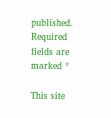published. Required fields are marked *

This site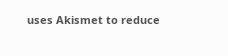uses Akismet to reduce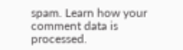spam. Learn how your comment data is processed.